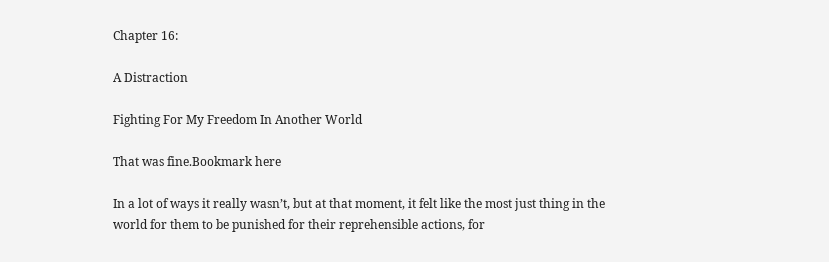Chapter 16:

A Distraction

Fighting For My Freedom In Another World

That was fine.Bookmark here

In a lot of ways it really wasn’t, but at that moment, it felt like the most just thing in the world for them to be punished for their reprehensible actions, for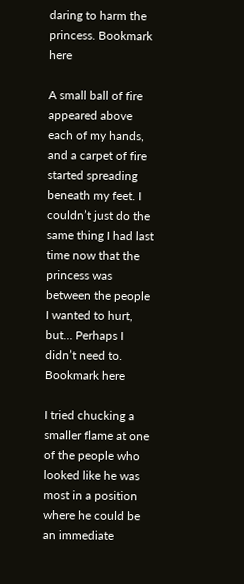daring to harm the princess. Bookmark here

A small ball of fire appeared above each of my hands, and a carpet of fire started spreading beneath my feet. I couldn’t just do the same thing I had last time now that the princess was between the people I wanted to hurt, but… Perhaps I didn’t need to. Bookmark here

I tried chucking a smaller flame at one of the people who looked like he was most in a position where he could be an immediate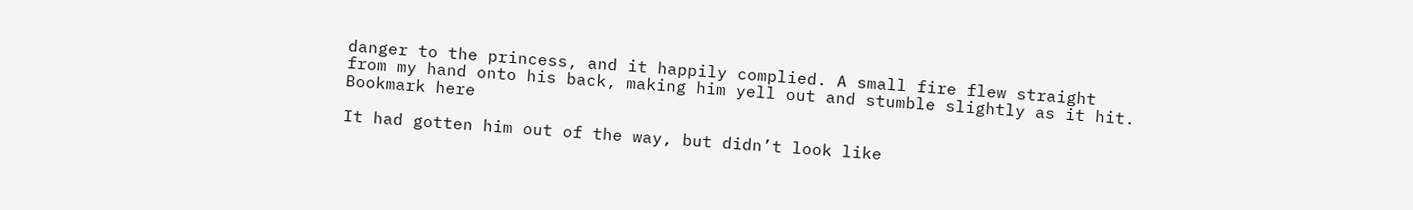danger to the princess, and it happily complied. A small fire flew straight from my hand onto his back, making him yell out and stumble slightly as it hit. Bookmark here

It had gotten him out of the way, but didn’t look like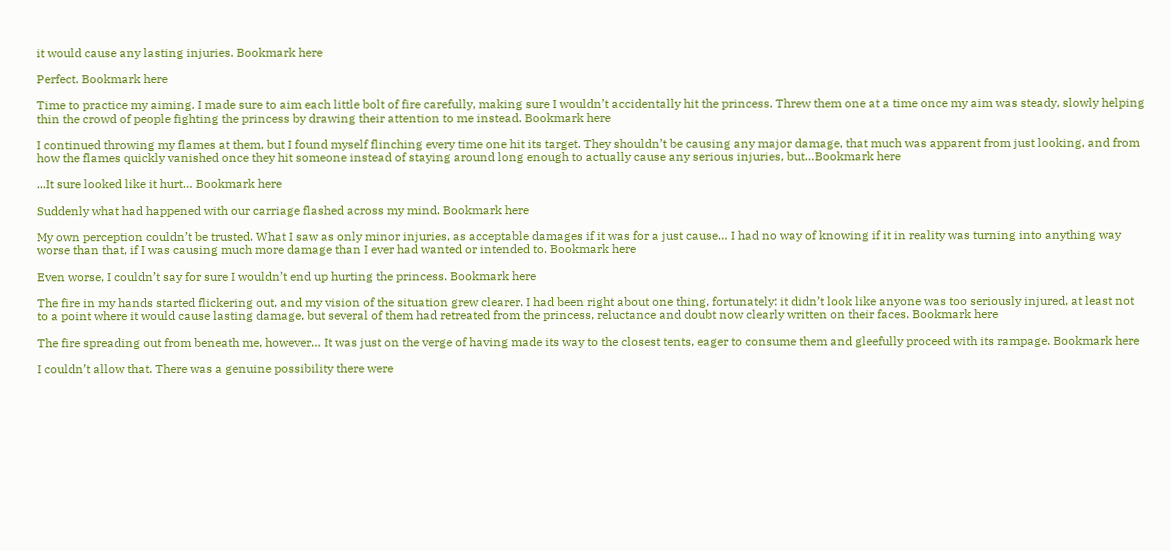it would cause any lasting injuries. Bookmark here

Perfect. Bookmark here

Time to practice my aiming. I made sure to aim each little bolt of fire carefully, making sure I wouldn’t accidentally hit the princess. Threw them one at a time once my aim was steady, slowly helping thin the crowd of people fighting the princess by drawing their attention to me instead. Bookmark here

I continued throwing my flames at them, but I found myself flinching every time one hit its target. They shouldn’t be causing any major damage, that much was apparent from just looking, and from how the flames quickly vanished once they hit someone instead of staying around long enough to actually cause any serious injuries, but…Bookmark here

...It sure looked like it hurt… Bookmark here

Suddenly what had happened with our carriage flashed across my mind. Bookmark here

My own perception couldn’t be trusted. What I saw as only minor injuries, as acceptable damages if it was for a just cause… I had no way of knowing if it in reality was turning into anything way worse than that, if I was causing much more damage than I ever had wanted or intended to. Bookmark here

Even worse, I couldn’t say for sure I wouldn’t end up hurting the princess. Bookmark here

The fire in my hands started flickering out, and my vision of the situation grew clearer. I had been right about one thing, fortunately: it didn’t look like anyone was too seriously injured, at least not to a point where it would cause lasting damage, but several of them had retreated from the princess, reluctance and doubt now clearly written on their faces. Bookmark here

The fire spreading out from beneath me, however… It was just on the verge of having made its way to the closest tents, eager to consume them and gleefully proceed with its rampage. Bookmark here

I couldn’t allow that. There was a genuine possibility there were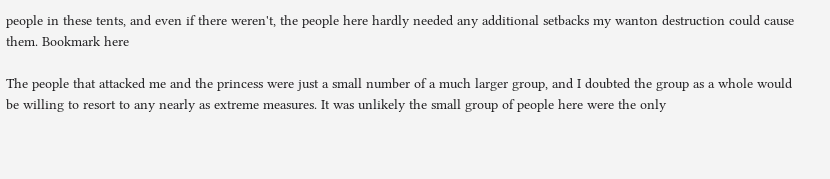people in these tents, and even if there weren't, the people here hardly needed any additional setbacks my wanton destruction could cause them. Bookmark here

The people that attacked me and the princess were just a small number of a much larger group, and I doubted the group as a whole would be willing to resort to any nearly as extreme measures. It was unlikely the small group of people here were the only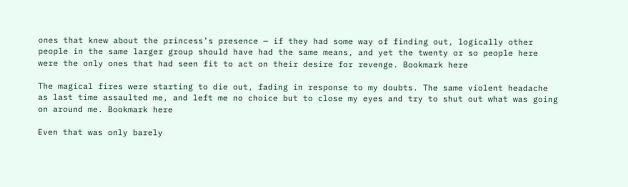ones that knew about the princess’s presence — if they had some way of finding out, logically other people in the same larger group should have had the same means, and yet the twenty or so people here were the only ones that had seen fit to act on their desire for revenge. Bookmark here

The magical fires were starting to die out, fading in response to my doubts. The same violent headache as last time assaulted me, and left me no choice but to close my eyes and try to shut out what was going on around me. Bookmark here

Even that was only barely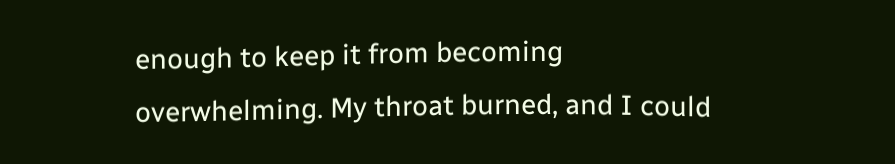enough to keep it from becoming overwhelming. My throat burned, and I could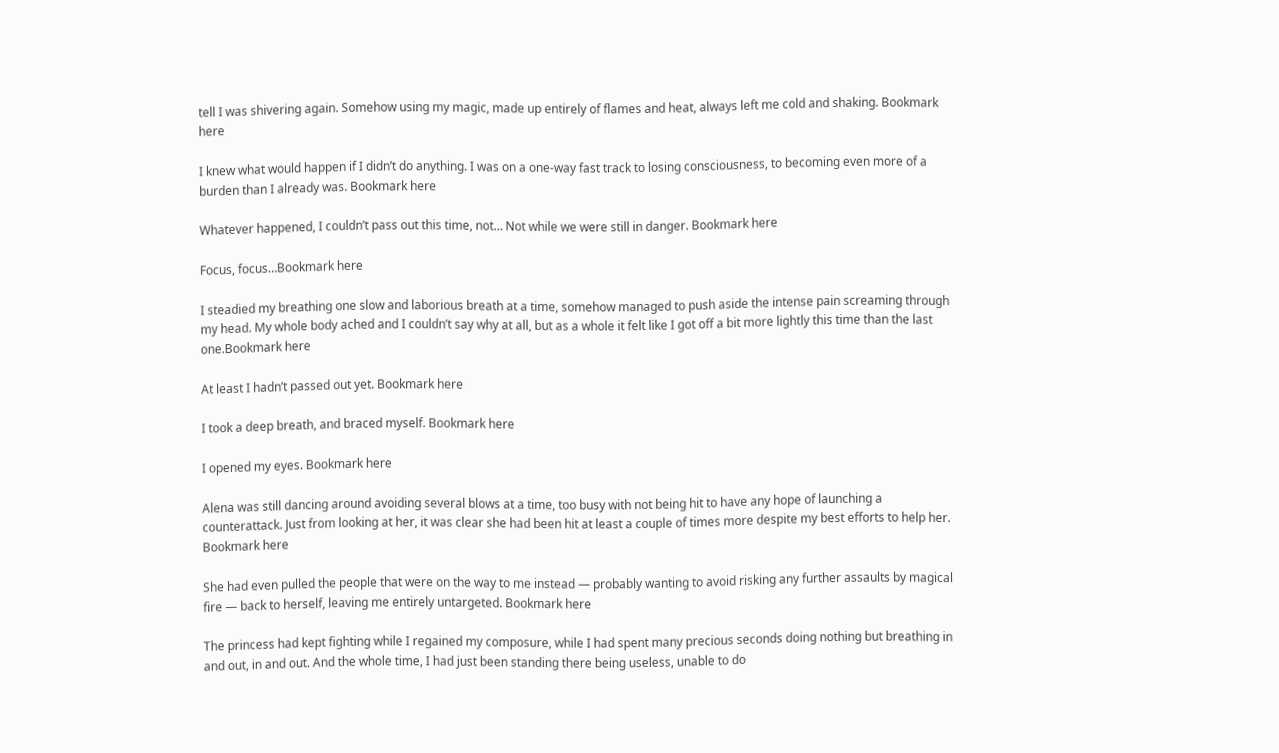tell I was shivering again. Somehow using my magic, made up entirely of flames and heat, always left me cold and shaking. Bookmark here

I knew what would happen if I didn’t do anything. I was on a one-way fast track to losing consciousness, to becoming even more of a burden than I already was. Bookmark here

Whatever happened, I couldn’t pass out this time, not… Not while we were still in danger. Bookmark here

Focus, focus…Bookmark here

I steadied my breathing one slow and laborious breath at a time, somehow managed to push aside the intense pain screaming through my head. My whole body ached and I couldn’t say why at all, but as a whole it felt like I got off a bit more lightly this time than the last one.Bookmark here

At least I hadn’t passed out yet. Bookmark here

I took a deep breath, and braced myself. Bookmark here

I opened my eyes. Bookmark here

Alena was still dancing around avoiding several blows at a time, too busy with not being hit to have any hope of launching a counterattack. Just from looking at her, it was clear she had been hit at least a couple of times more despite my best efforts to help her. Bookmark here

She had even pulled the people that were on the way to me instead — probably wanting to avoid risking any further assaults by magical fire — back to herself, leaving me entirely untargeted. Bookmark here

The princess had kept fighting while I regained my composure, while I had spent many precious seconds doing nothing but breathing in and out, in and out. And the whole time, I had just been standing there being useless, unable to do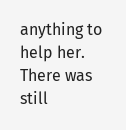anything to help her. There was still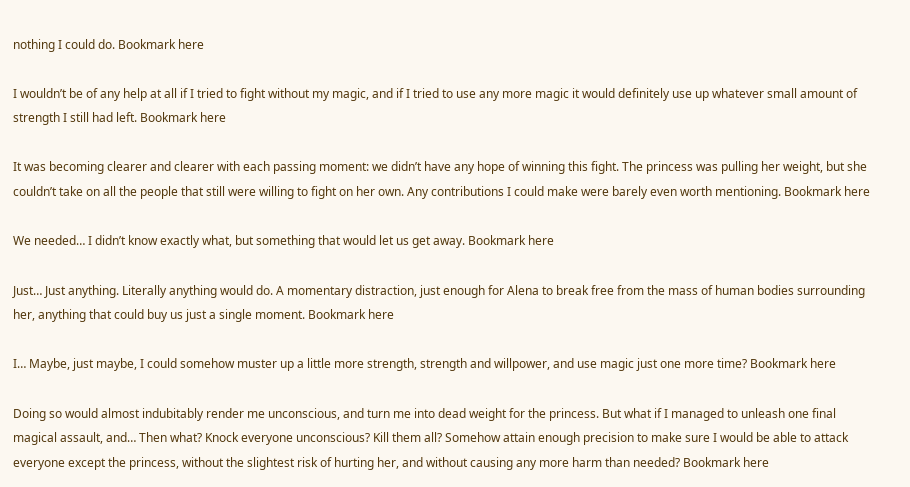nothing I could do. Bookmark here

I wouldn’t be of any help at all if I tried to fight without my magic, and if I tried to use any more magic it would definitely use up whatever small amount of strength I still had left. Bookmark here

It was becoming clearer and clearer with each passing moment: we didn’t have any hope of winning this fight. The princess was pulling her weight, but she couldn’t take on all the people that still were willing to fight on her own. Any contributions I could make were barely even worth mentioning. Bookmark here

We needed… I didn’t know exactly what, but something that would let us get away. Bookmark here

Just… Just anything. Literally anything would do. A momentary distraction, just enough for Alena to break free from the mass of human bodies surrounding her, anything that could buy us just a single moment. Bookmark here

I… Maybe, just maybe, I could somehow muster up a little more strength, strength and willpower, and use magic just one more time? Bookmark here

Doing so would almost indubitably render me unconscious, and turn me into dead weight for the princess. But what if I managed to unleash one final magical assault, and… Then what? Knock everyone unconscious? Kill them all? Somehow attain enough precision to make sure I would be able to attack everyone except the princess, without the slightest risk of hurting her, and without causing any more harm than needed? Bookmark here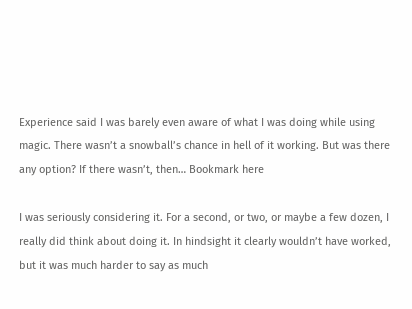Experience said I was barely even aware of what I was doing while using magic. There wasn’t a snowball’s chance in hell of it working. But was there any option? If there wasn’t, then… Bookmark here

I was seriously considering it. For a second, or two, or maybe a few dozen, I really did think about doing it. In hindsight it clearly wouldn’t have worked, but it was much harder to say as much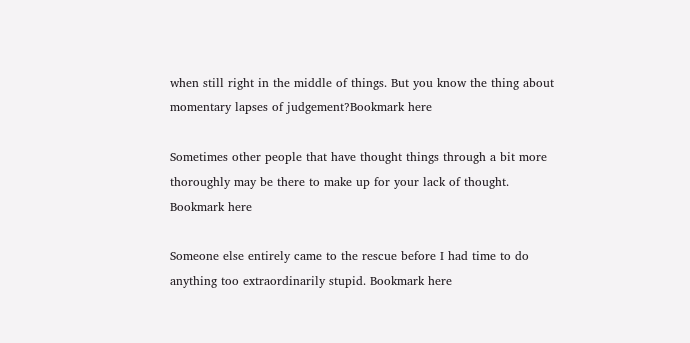when still right in the middle of things. But you know the thing about momentary lapses of judgement?Bookmark here

Sometimes other people that have thought things through a bit more thoroughly may be there to make up for your lack of thought. Bookmark here

Someone else entirely came to the rescue before I had time to do anything too extraordinarily stupid. Bookmark here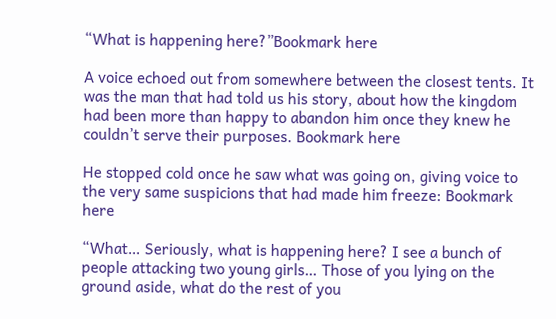“What is happening here?”Bookmark here

A voice echoed out from somewhere between the closest tents. It was the man that had told us his story, about how the kingdom had been more than happy to abandon him once they knew he couldn’t serve their purposes. Bookmark here

He stopped cold once he saw what was going on, giving voice to the very same suspicions that had made him freeze: Bookmark here

“What… Seriously, what is happening here? I see a bunch of people attacking two young girls… Those of you lying on the ground aside, what do the rest of you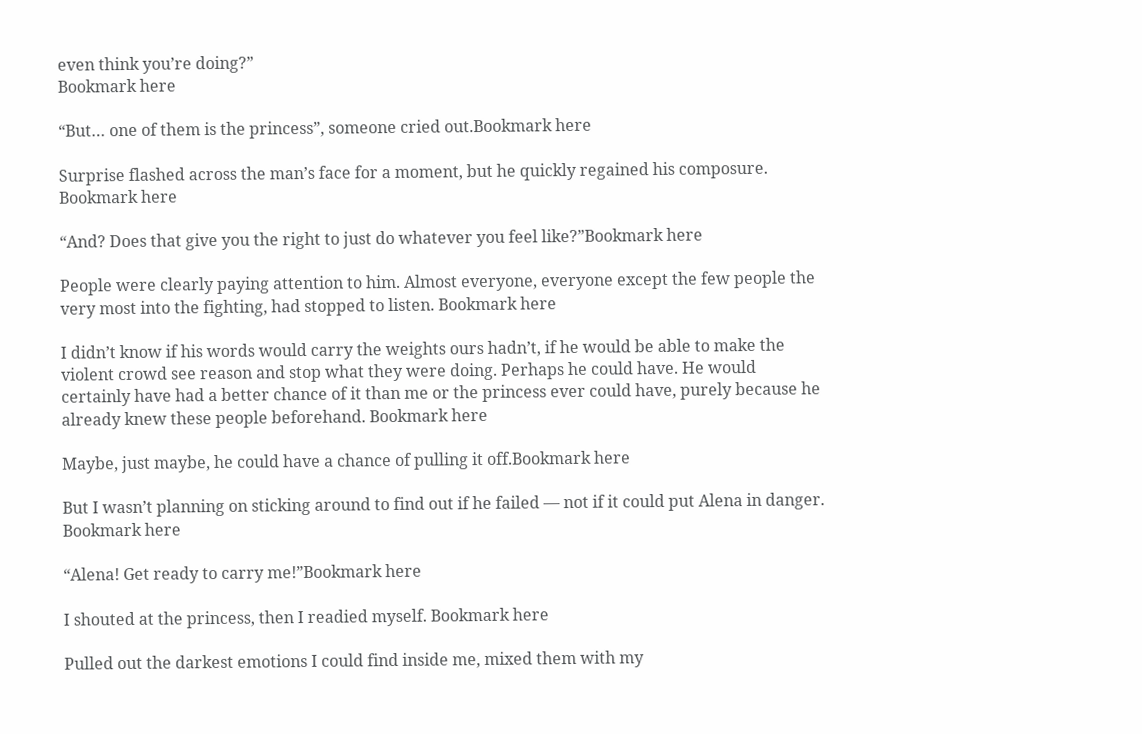even think you’re doing?”
Bookmark here

“But… one of them is the princess”, someone cried out.Bookmark here

Surprise flashed across the man’s face for a moment, but he quickly regained his composure. Bookmark here

“And? Does that give you the right to just do whatever you feel like?”Bookmark here

People were clearly paying attention to him. Almost everyone, everyone except the few people the very most into the fighting, had stopped to listen. Bookmark here

I didn’t know if his words would carry the weights ours hadn’t, if he would be able to make the violent crowd see reason and stop what they were doing. Perhaps he could have. He would certainly have had a better chance of it than me or the princess ever could have, purely because he already knew these people beforehand. Bookmark here

Maybe, just maybe, he could have a chance of pulling it off.Bookmark here

But I wasn’t planning on sticking around to find out if he failed — not if it could put Alena in danger. Bookmark here

“Alena! Get ready to carry me!”Bookmark here

I shouted at the princess, then I readied myself. Bookmark here

Pulled out the darkest emotions I could find inside me, mixed them with my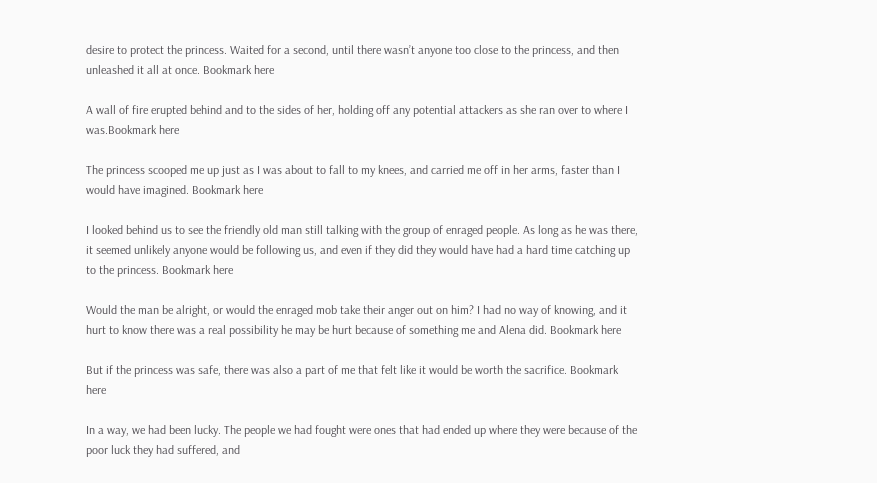desire to protect the princess. Waited for a second, until there wasn’t anyone too close to the princess, and then unleashed it all at once. Bookmark here

A wall of fire erupted behind and to the sides of her, holding off any potential attackers as she ran over to where I was.Bookmark here

The princess scooped me up just as I was about to fall to my knees, and carried me off in her arms, faster than I would have imagined. Bookmark here

I looked behind us to see the friendly old man still talking with the group of enraged people. As long as he was there, it seemed unlikely anyone would be following us, and even if they did they would have had a hard time catching up to the princess. Bookmark here

Would the man be alright, or would the enraged mob take their anger out on him? I had no way of knowing, and it hurt to know there was a real possibility he may be hurt because of something me and Alena did. Bookmark here

But if the princess was safe, there was also a part of me that felt like it would be worth the sacrifice. Bookmark here

In a way, we had been lucky. The people we had fought were ones that had ended up where they were because of the poor luck they had suffered, and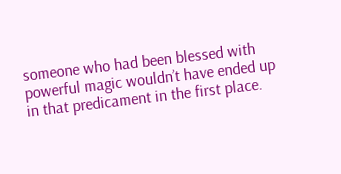someone who had been blessed with powerful magic wouldn’t have ended up in that predicament in the first place.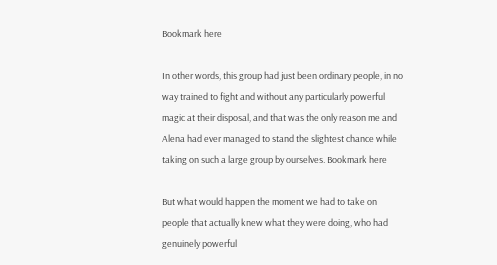Bookmark here

In other words, this group had just been ordinary people, in no way trained to fight and without any particularly powerful magic at their disposal, and that was the only reason me and Alena had ever managed to stand the slightest chance while taking on such a large group by ourselves. Bookmark here

But what would happen the moment we had to take on people that actually knew what they were doing, who had genuinely powerful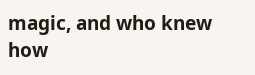magic, and who knew how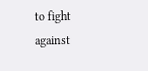to fight against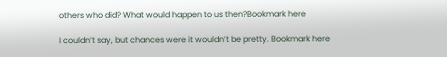others who did? What would happen to us then?Bookmark here

I couldn’t say, but chances were it wouldn’t be pretty. Bookmark here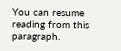You can resume reading from this paragraph.